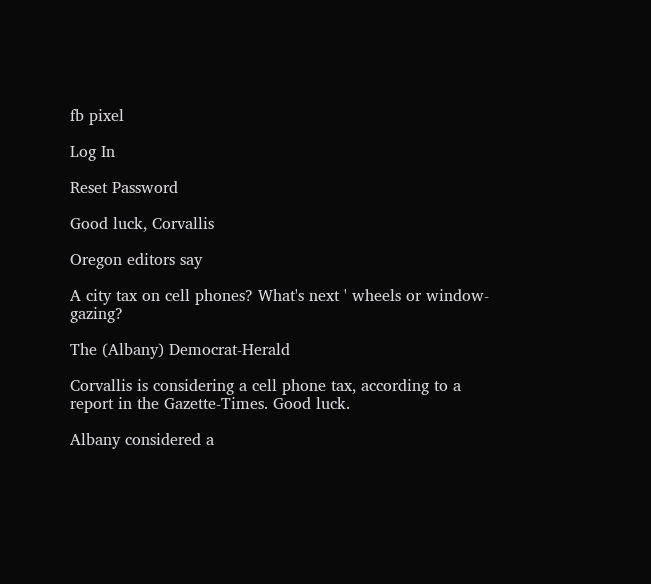fb pixel

Log In

Reset Password

Good luck, Corvallis

Oregon editors say

A city tax on cell phones? What's next ' wheels or window-gazing?

The (Albany) Democrat-Herald

Corvallis is considering a cell phone tax, according to a report in the Gazette-Times. Good luck.

Albany considered a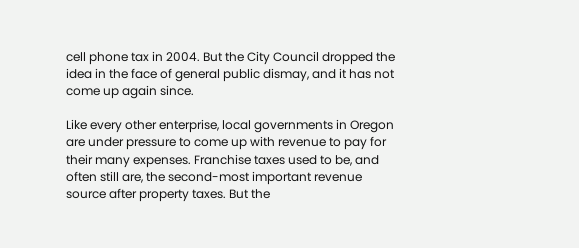cell phone tax in 2004. But the City Council dropped the idea in the face of general public dismay, and it has not come up again since.

Like every other enterprise, local governments in Oregon are under pressure to come up with revenue to pay for their many expenses. Franchise taxes used to be, and often still are, the second-most important revenue source after property taxes. But the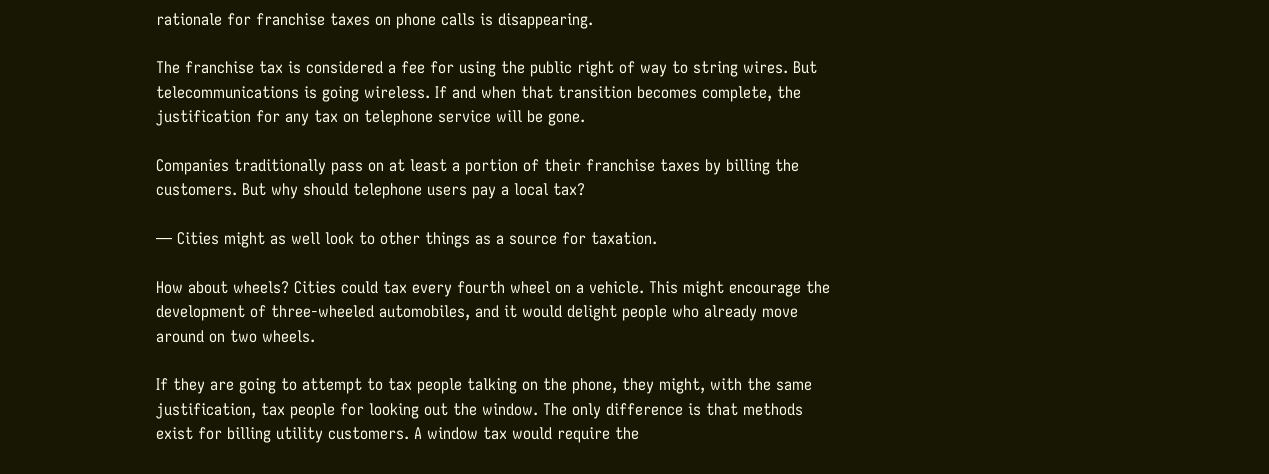rationale for franchise taxes on phone calls is disappearing.

The franchise tax is considered a fee for using the public right of way to string wires. But telecommunications is going wireless. If and when that transition becomes complete, the justification for any tax on telephone service will be gone.

Companies traditionally pass on at least a portion of their franchise taxes by billing the customers. But why should telephone users pay a local tax?

— Cities might as well look to other things as a source for taxation.

How about wheels? Cities could tax every fourth wheel on a vehicle. This might encourage the development of three-wheeled automobiles, and it would delight people who already move around on two wheels.

If they are going to attempt to tax people talking on the phone, they might, with the same justification, tax people for looking out the window. The only difference is that methods exist for billing utility customers. A window tax would require the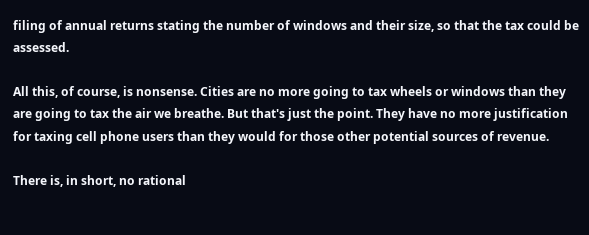filing of annual returns stating the number of windows and their size, so that the tax could be assessed.

All this, of course, is nonsense. Cities are no more going to tax wheels or windows than they are going to tax the air we breathe. But that's just the point. They have no more justification for taxing cell phone users than they would for those other potential sources of revenue.

There is, in short, no rational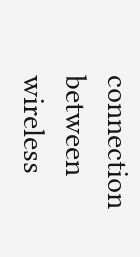connection between wireless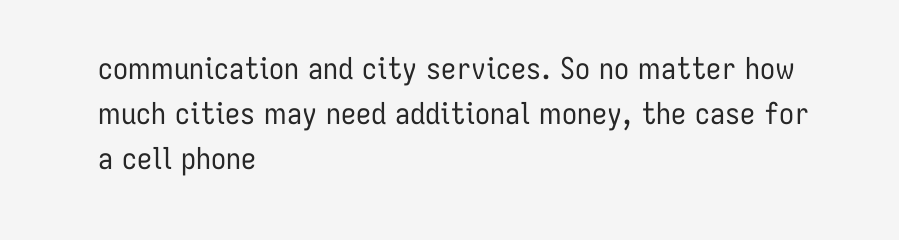communication and city services. So no matter how much cities may need additional money, the case for a cell phone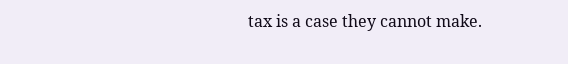tax is a case they cannot make.